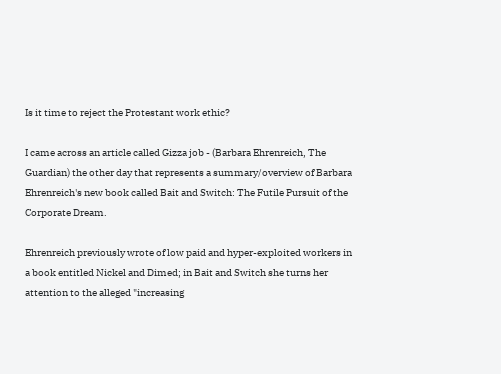Is it time to reject the Protestant work ethic?

I came across an article called Gizza job - (Barbara Ehrenreich, The Guardian) the other day that represents a summary/overview of Barbara Ehrenreich's new book called Bait and Switch: The Futile Pursuit of the Corporate Dream.

Ehrenreich previously wrote of low paid and hyper-exploited workers in a book entitled Nickel and Dimed; in Bait and Switch she turns her attention to the alleged "increasing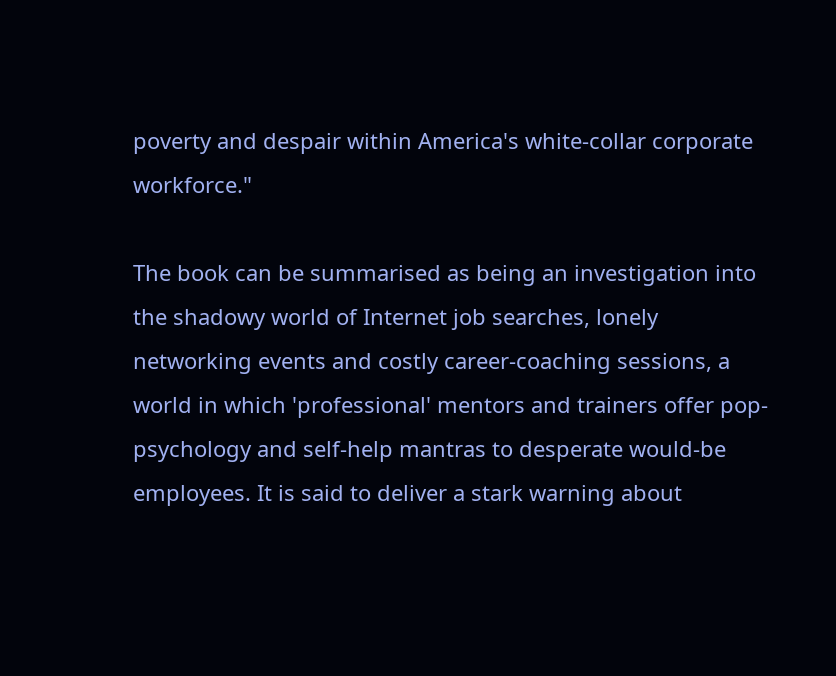poverty and despair within America's white-collar corporate workforce."

The book can be summarised as being an investigation into the shadowy world of Internet job searches, lonely networking events and costly career-coaching sessions, a world in which 'professional' mentors and trainers offer pop-psychology and self-help mantras to desperate would-be employees. It is said to deliver a stark warning about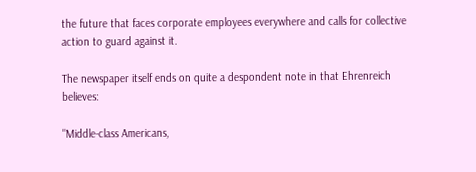the future that faces corporate employees everywhere and calls for collective action to guard against it.

The newspaper itself ends on quite a despondent note in that Ehrenreich believes:

"Middle-class Americans,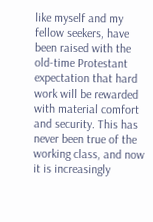like myself and my fellow seekers, have been raised with the old-time Protestant expectation that hard work will be rewarded with material comfort and security. This has never been true of the working class, and now it is increasingly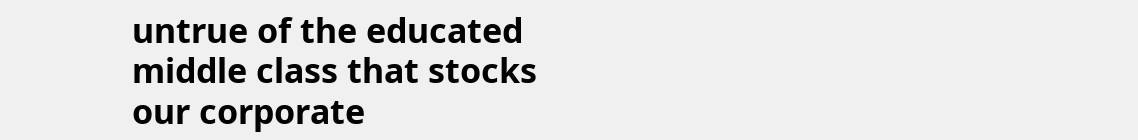untrue of the educated middle class that stocks our corporate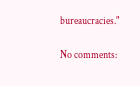bureaucracies."

No comments: